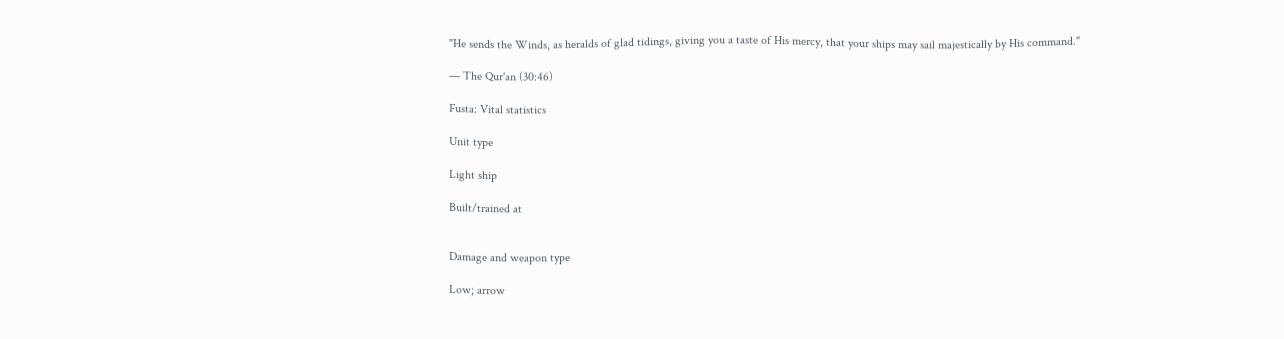"He sends the Winds, as heralds of glad tidings, giving you a taste of His mercy, that your ships may sail majestically by His command."

— The Qur'an (30:46)

Fusta: Vital statistics

Unit type

Light ship

Built/trained at


Damage and weapon type

Low; arrow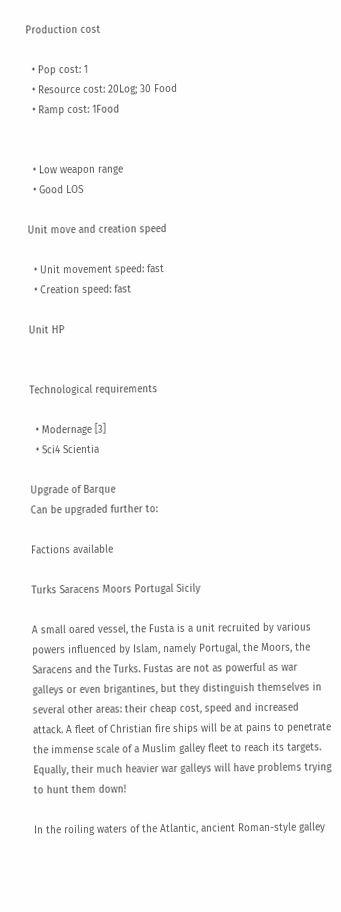Production cost

  • Pop cost: 1
  • Resource cost: 20Log; 30 Food
  • Ramp cost: 1Food


  • Low weapon range
  • Good LOS

Unit move and creation speed

  • Unit movement speed: fast
  • Creation speed: fast

Unit HP


Technological requirements

  • Modernage [3]
  • Sci4 Scientia

Upgrade of Barque
Can be upgraded further to:

Factions available

Turks Saracens Moors Portugal Sicily

A small oared vessel, the Fusta is a unit recruited by various powers influenced by Islam, namely Portugal, the Moors, the Saracens and the Turks. Fustas are not as powerful as war galleys or even brigantines, but they distinguish themselves in several other areas: their cheap cost, speed and increased attack. A fleet of Christian fire ships will be at pains to penetrate the immense scale of a Muslim galley fleet to reach its targets. Equally, their much heavier war galleys will have problems trying to hunt them down!

In the roiling waters of the Atlantic, ancient Roman-style galley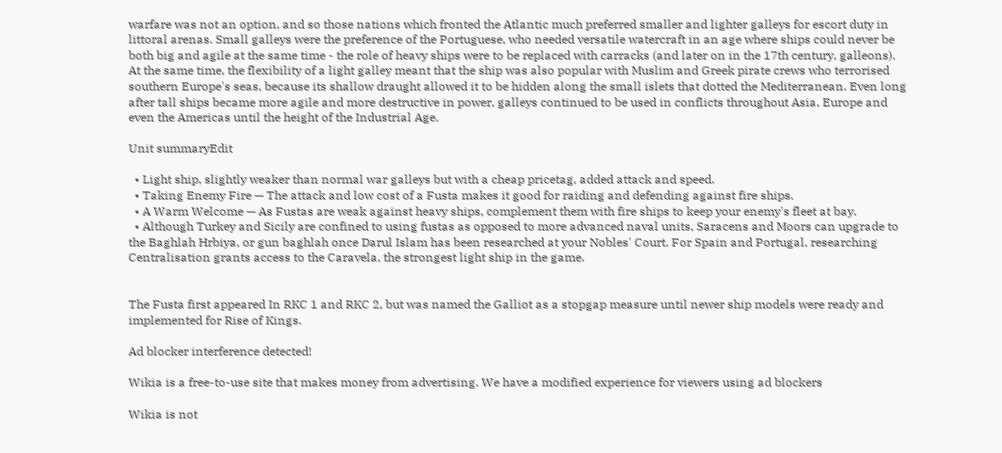warfare was not an option, and so those nations which fronted the Atlantic much preferred smaller and lighter galleys for escort duty in littoral arenas. Small galleys were the preference of the Portuguese, who needed versatile watercraft in an age where ships could never be both big and agile at the same time - the role of heavy ships were to be replaced with carracks (and later on in the 17th century, galleons). At the same time, the flexibility of a light galley meant that the ship was also popular with Muslim and Greek pirate crews who terrorised southern Europe's seas, because its shallow draught allowed it to be hidden along the small islets that dotted the Mediterranean. Even long after tall ships became more agile and more destructive in power, galleys continued to be used in conflicts throughout Asia, Europe and even the Americas until the height of the Industrial Age.

Unit summaryEdit

  • Light ship, slightly weaker than normal war galleys but with a cheap pricetag, added attack and speed.
  • Taking Enemy Fire — The attack and low cost of a Fusta makes it good for raiding and defending against fire ships.
  • A Warm Welcome — As Fustas are weak against heavy ships, complement them with fire ships to keep your enemy's fleet at bay.
  • Although Turkey and Sicily are confined to using fustas as opposed to more advanced naval units, Saracens and Moors can upgrade to the Baghlah Hrbiya, or gun baghlah once Darul Islam has been researched at your Nobles' Court. For Spain and Portugal, researching Centralisation grants access to the Caravela, the strongest light ship in the game.


The Fusta first appeared In RKC 1 and RKC 2, but was named the Galliot as a stopgap measure until newer ship models were ready and implemented for Rise of Kings.

Ad blocker interference detected!

Wikia is a free-to-use site that makes money from advertising. We have a modified experience for viewers using ad blockers

Wikia is not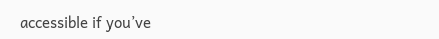accessible if you’ve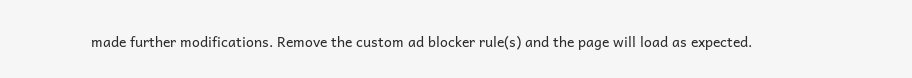made further modifications. Remove the custom ad blocker rule(s) and the page will load as expected.